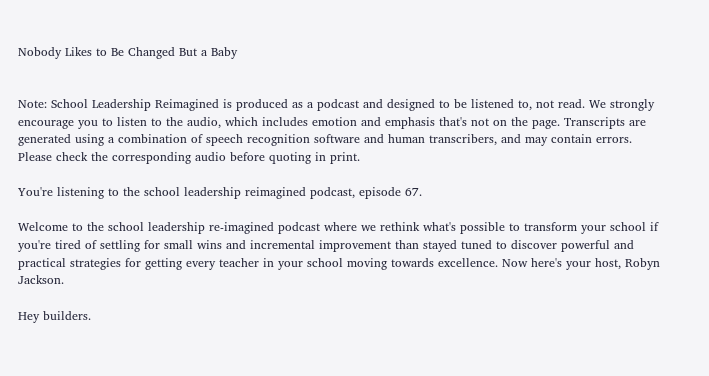Nobody Likes to Be Changed But a Baby


Note: School Leadership Reimagined is produced as a podcast and designed to be listened to, not read. We strongly encourage you to listen to the audio, which includes emotion and emphasis that's not on the page. Transcripts are generated using a combination of speech recognition software and human transcribers, and may contain errors. Please check the corresponding audio before quoting in print.

You're listening to the school leadership reimagined podcast, episode 67.

Welcome to the school leadership re-imagined podcast where we rethink what's possible to transform your school if you're tired of settling for small wins and incremental improvement than stayed tuned to discover powerful and practical strategies for getting every teacher in your school moving towards excellence. Now here's your host, Robyn Jackson.

Hey builders.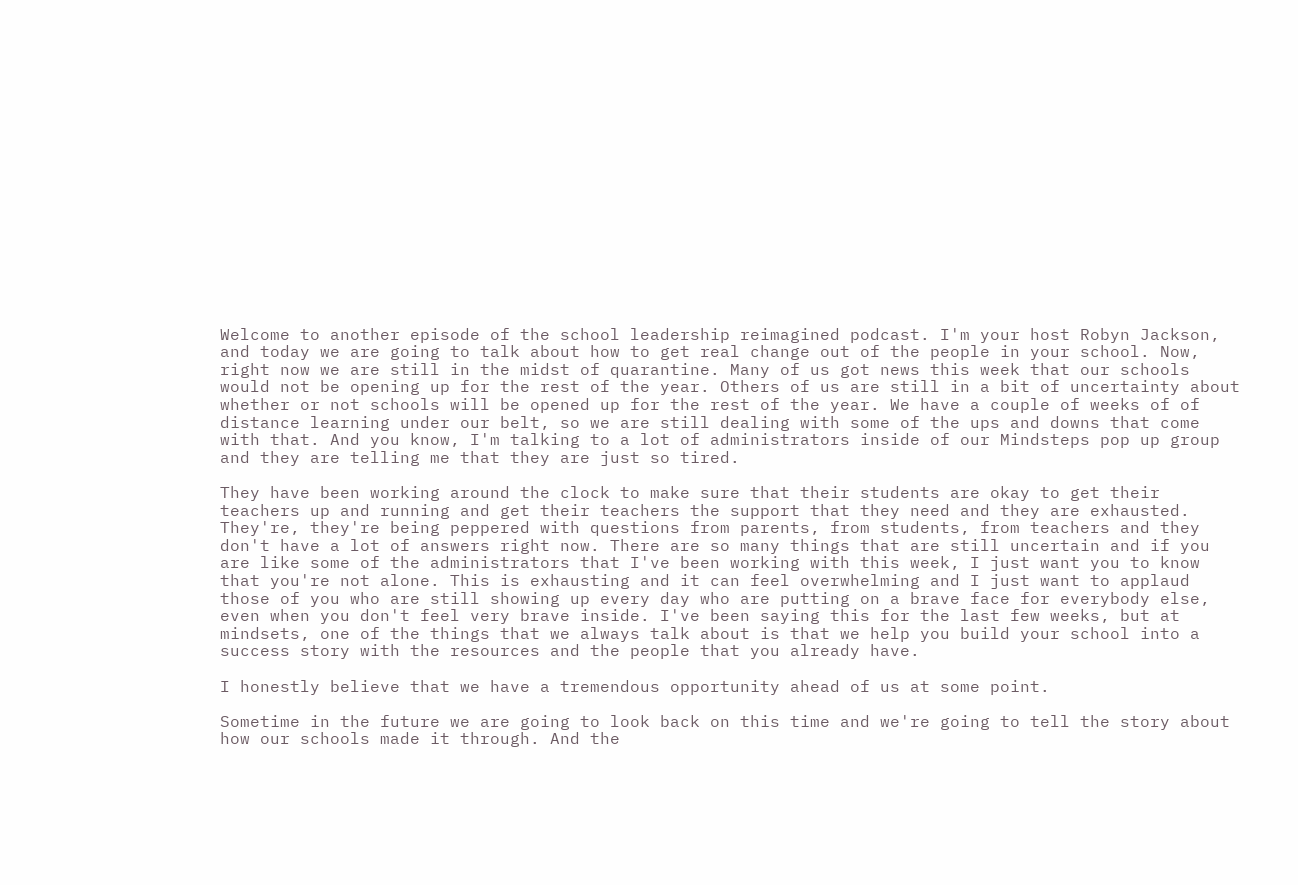Welcome to another episode of the school leadership reimagined podcast. I'm your host Robyn Jackson, and today we are going to talk about how to get real change out of the people in your school. Now, right now we are still in the midst of quarantine. Many of us got news this week that our schools would not be opening up for the rest of the year. Others of us are still in a bit of uncertainty about whether or not schools will be opened up for the rest of the year. We have a couple of weeks of of distance learning under our belt, so we are still dealing with some of the ups and downs that come with that. And you know, I'm talking to a lot of administrators inside of our Mindsteps pop up group and they are telling me that they are just so tired.

They have been working around the clock to make sure that their students are okay to get their teachers up and running and get their teachers the support that they need and they are exhausted. They're, they're being peppered with questions from parents, from students, from teachers and they don't have a lot of answers right now. There are so many things that are still uncertain and if you are like some of the administrators that I've been working with this week, I just want you to know that you're not alone. This is exhausting and it can feel overwhelming and I just want to applaud those of you who are still showing up every day who are putting on a brave face for everybody else, even when you don't feel very brave inside. I've been saying this for the last few weeks, but at mindsets, one of the things that we always talk about is that we help you build your school into a success story with the resources and the people that you already have.

I honestly believe that we have a tremendous opportunity ahead of us at some point.

Sometime in the future we are going to look back on this time and we're going to tell the story about how our schools made it through. And the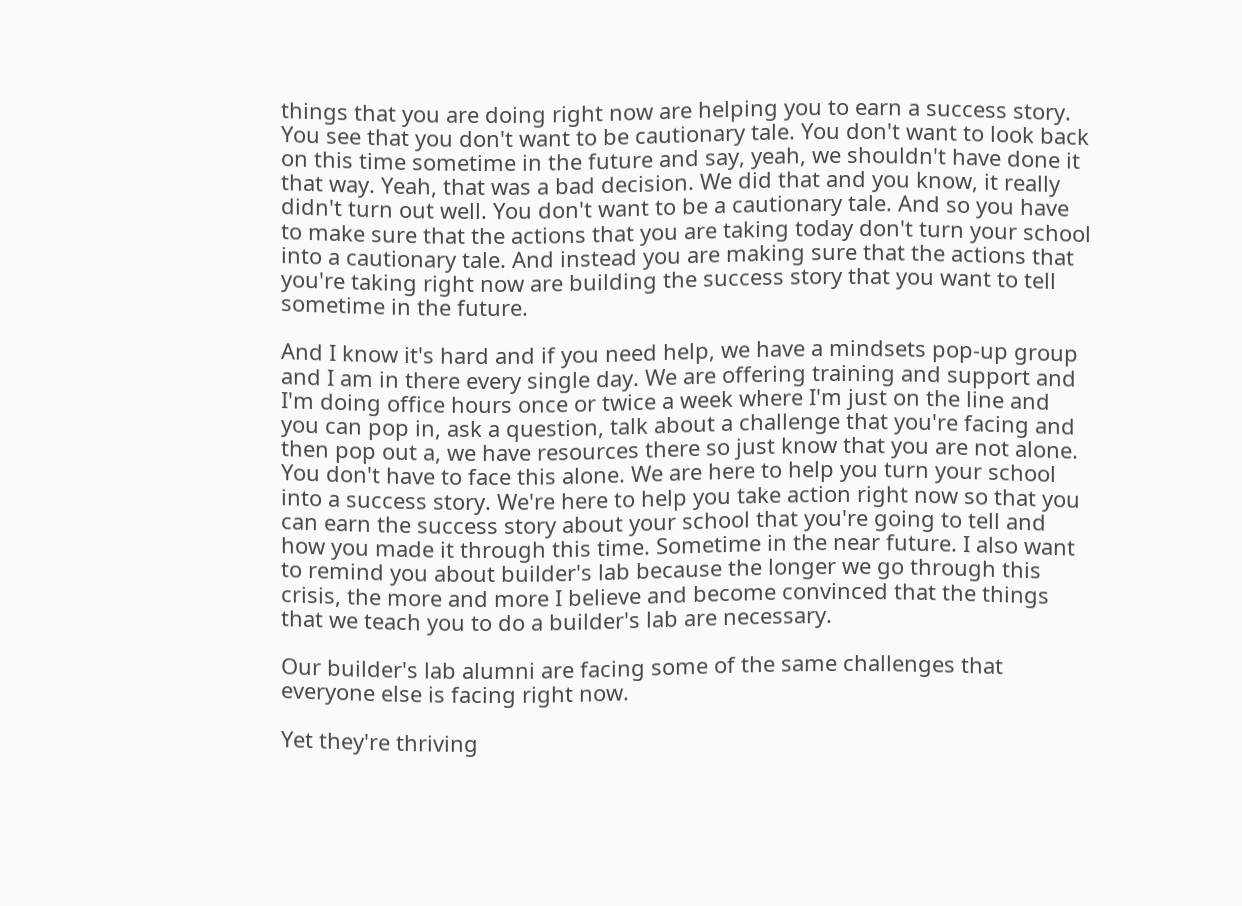things that you are doing right now are helping you to earn a success story. You see that you don't want to be cautionary tale. You don't want to look back on this time sometime in the future and say, yeah, we shouldn't have done it that way. Yeah, that was a bad decision. We did that and you know, it really didn't turn out well. You don't want to be a cautionary tale. And so you have to make sure that the actions that you are taking today don't turn your school into a cautionary tale. And instead you are making sure that the actions that you're taking right now are building the success story that you want to tell sometime in the future.

And I know it's hard and if you need help, we have a mindsets pop-up group and I am in there every single day. We are offering training and support and I'm doing office hours once or twice a week where I'm just on the line and you can pop in, ask a question, talk about a challenge that you're facing and then pop out a, we have resources there so just know that you are not alone. You don't have to face this alone. We are here to help you turn your school into a success story. We're here to help you take action right now so that you can earn the success story about your school that you're going to tell and how you made it through this time. Sometime in the near future. I also want to remind you about builder's lab because the longer we go through this crisis, the more and more I believe and become convinced that the things that we teach you to do a builder's lab are necessary.

Our builder's lab alumni are facing some of the same challenges that everyone else is facing right now.

Yet they're thriving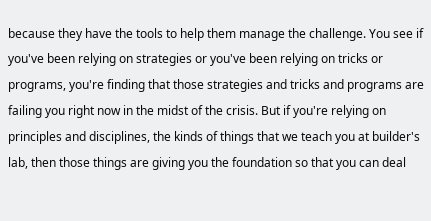because they have the tools to help them manage the challenge. You see if you've been relying on strategies or you've been relying on tricks or programs, you're finding that those strategies and tricks and programs are failing you right now in the midst of the crisis. But if you're relying on principles and disciplines, the kinds of things that we teach you at builder's lab, then those things are giving you the foundation so that you can deal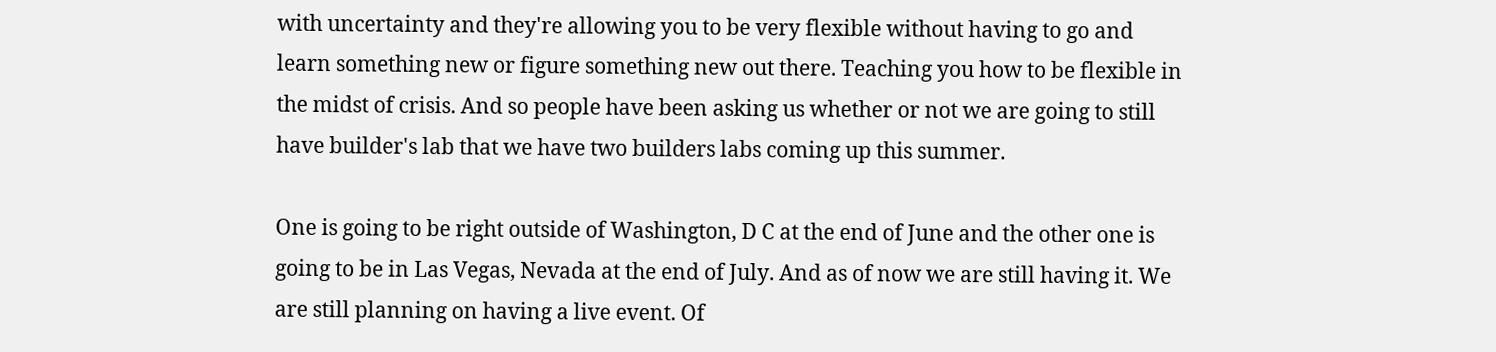with uncertainty and they're allowing you to be very flexible without having to go and learn something new or figure something new out there. Teaching you how to be flexible in the midst of crisis. And so people have been asking us whether or not we are going to still have builder's lab that we have two builders labs coming up this summer.

One is going to be right outside of Washington, D C at the end of June and the other one is going to be in Las Vegas, Nevada at the end of July. And as of now we are still having it. We are still planning on having a live event. Of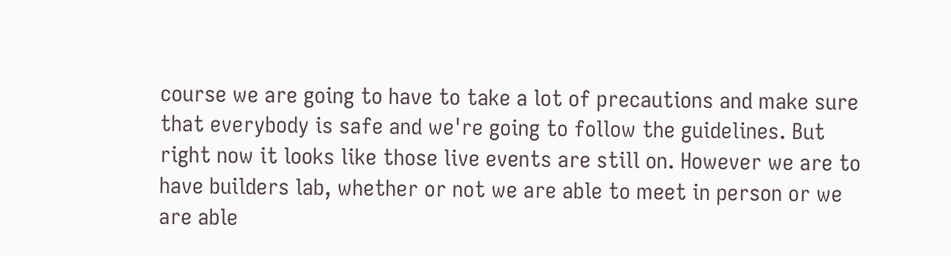course we are going to have to take a lot of precautions and make sure that everybody is safe and we're going to follow the guidelines. But right now it looks like those live events are still on. However we are to have builders lab, whether or not we are able to meet in person or we are able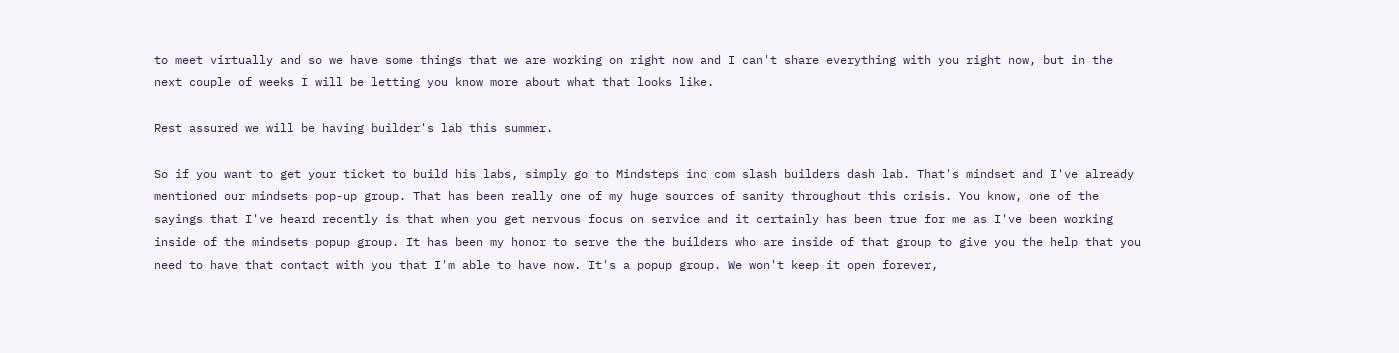to meet virtually and so we have some things that we are working on right now and I can't share everything with you right now, but in the next couple of weeks I will be letting you know more about what that looks like.

Rest assured we will be having builder's lab this summer.

So if you want to get your ticket to build his labs, simply go to Mindsteps inc com slash builders dash lab. That's mindset and I've already mentioned our mindsets pop-up group. That has been really one of my huge sources of sanity throughout this crisis. You know, one of the sayings that I've heard recently is that when you get nervous focus on service and it certainly has been true for me as I've been working inside of the mindsets popup group. It has been my honor to serve the the builders who are inside of that group to give you the help that you need to have that contact with you that I'm able to have now. It's a popup group. We won't keep it open forever,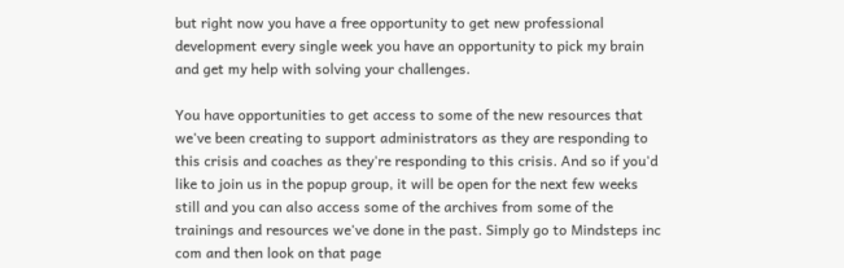but right now you have a free opportunity to get new professional development every single week you have an opportunity to pick my brain and get my help with solving your challenges.

You have opportunities to get access to some of the new resources that we've been creating to support administrators as they are responding to this crisis and coaches as they're responding to this crisis. And so if you'd like to join us in the popup group, it will be open for the next few weeks still and you can also access some of the archives from some of the trainings and resources we've done in the past. Simply go to Mindsteps inc com and then look on that page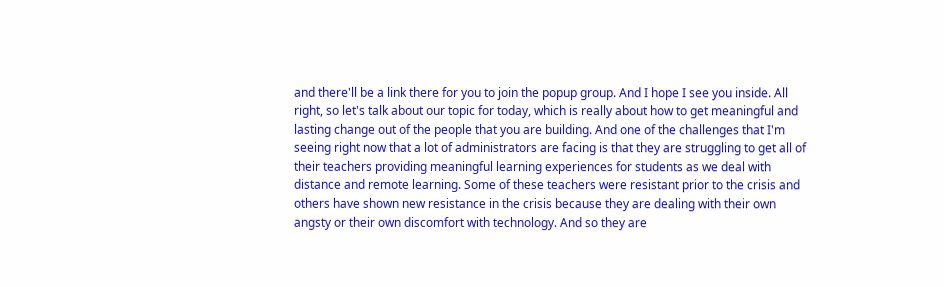and there'll be a link there for you to join the popup group. And I hope I see you inside. All right, so let's talk about our topic for today, which is really about how to get meaningful and lasting change out of the people that you are building. And one of the challenges that I'm seeing right now that a lot of administrators are facing is that they are struggling to get all of their teachers providing meaningful learning experiences for students as we deal with distance and remote learning. Some of these teachers were resistant prior to the crisis and others have shown new resistance in the crisis because they are dealing with their own angsty or their own discomfort with technology. And so they are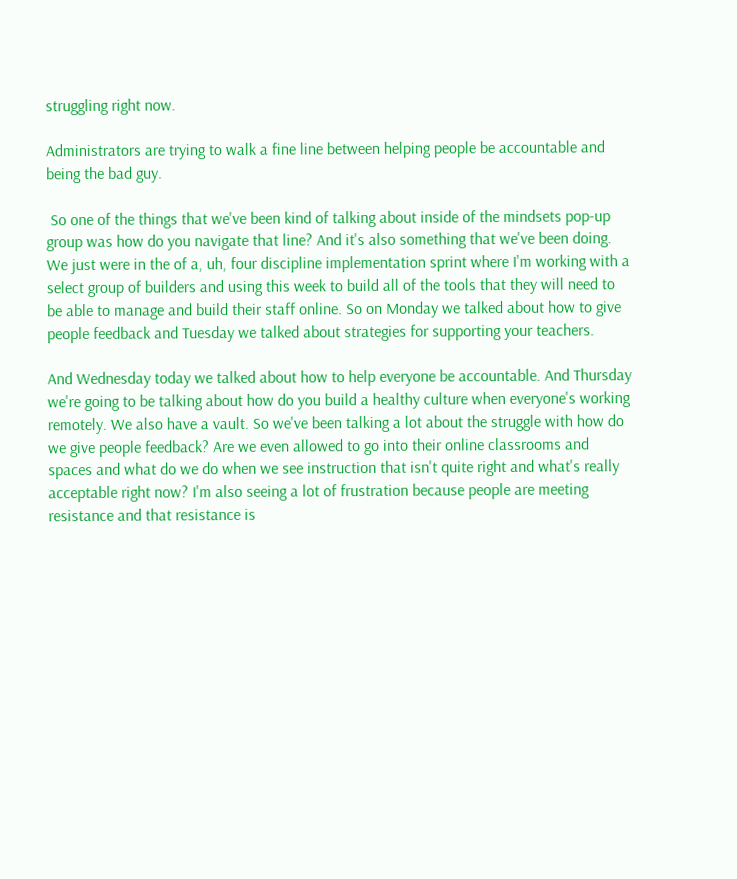struggling right now.

Administrators are trying to walk a fine line between helping people be accountable and being the bad guy.

 So one of the things that we've been kind of talking about inside of the mindsets pop-up group was how do you navigate that line? And it's also something that we've been doing. We just were in the of a, uh, four discipline implementation sprint where I'm working with a select group of builders and using this week to build all of the tools that they will need to be able to manage and build their staff online. So on Monday we talked about how to give people feedback and Tuesday we talked about strategies for supporting your teachers.

And Wednesday today we talked about how to help everyone be accountable. And Thursday we're going to be talking about how do you build a healthy culture when everyone's working remotely. We also have a vault. So we've been talking a lot about the struggle with how do we give people feedback? Are we even allowed to go into their online classrooms and spaces and what do we do when we see instruction that isn't quite right and what's really acceptable right now? I'm also seeing a lot of frustration because people are meeting resistance and that resistance is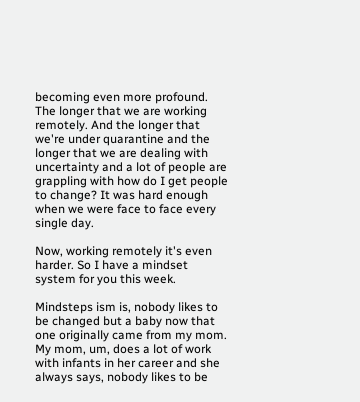becoming even more profound. The longer that we are working remotely. And the longer that we're under quarantine and the longer that we are dealing with uncertainty and a lot of people are grappling with how do I get people to change? It was hard enough when we were face to face every single day.

Now, working remotely it's even harder. So I have a mindset system for you this week.

Mindsteps ism is, nobody likes to be changed but a baby now that one originally came from my mom. My mom, um, does a lot of work with infants in her career and she always says, nobody likes to be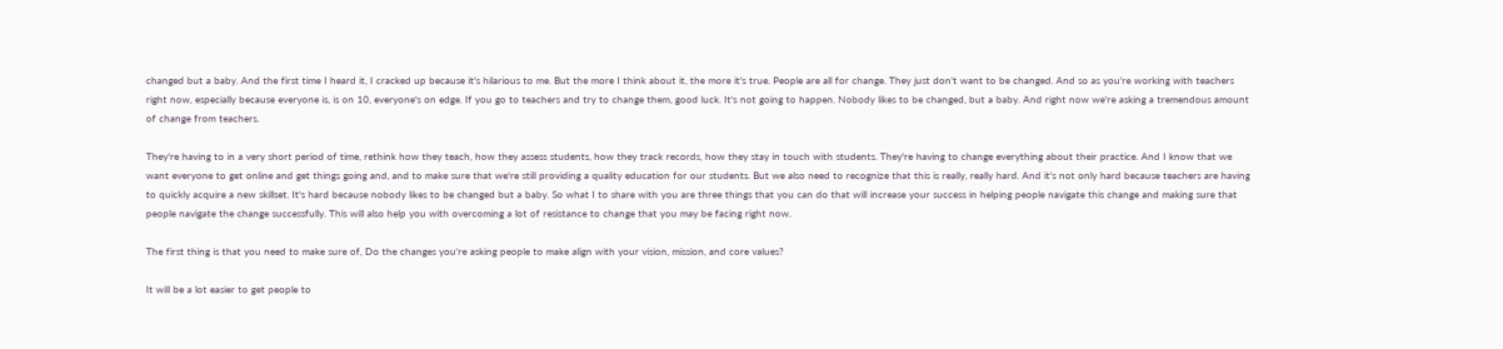changed but a baby. And the first time I heard it, I cracked up because it's hilarious to me. But the more I think about it, the more it's true. People are all for change. They just don't want to be changed. And so as you're working with teachers right now, especially because everyone is, is on 10, everyone's on edge. If you go to teachers and try to change them, good luck. It's not going to happen. Nobody likes to be changed, but a baby. And right now we're asking a tremendous amount of change from teachers.

They're having to in a very short period of time, rethink how they teach, how they assess students, how they track records, how they stay in touch with students. They're having to change everything about their practice. And I know that we want everyone to get online and get things going and, and to make sure that we're still providing a quality education for our students. But we also need to recognize that this is really, really hard. And it's not only hard because teachers are having to quickly acquire a new skillset. It's hard because nobody likes to be changed but a baby. So what I to share with you are three things that you can do that will increase your success in helping people navigate this change and making sure that people navigate the change successfully. This will also help you with overcoming a lot of resistance to change that you may be facing right now.

The first thing is that you need to make sure of, Do the changes you're asking people to make align with your vision, mission, and core values?

It will be a lot easier to get people to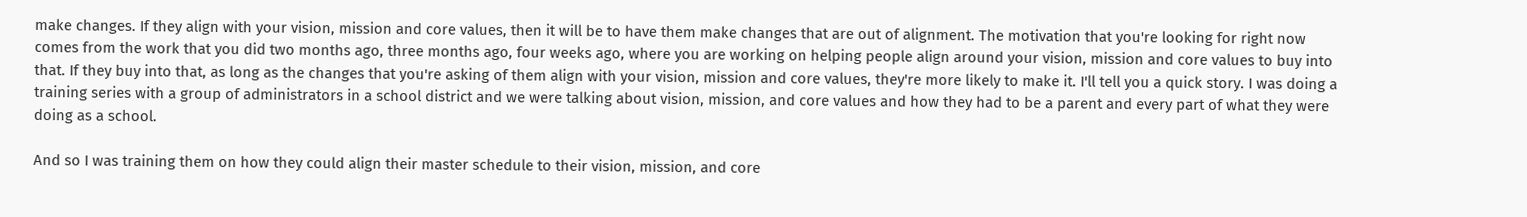make changes. If they align with your vision, mission and core values, then it will be to have them make changes that are out of alignment. The motivation that you're looking for right now comes from the work that you did two months ago, three months ago, four weeks ago, where you are working on helping people align around your vision, mission and core values to buy into that. If they buy into that, as long as the changes that you're asking of them align with your vision, mission and core values, they're more likely to make it. I'll tell you a quick story. I was doing a training series with a group of administrators in a school district and we were talking about vision, mission, and core values and how they had to be a parent and every part of what they were doing as a school.

And so I was training them on how they could align their master schedule to their vision, mission, and core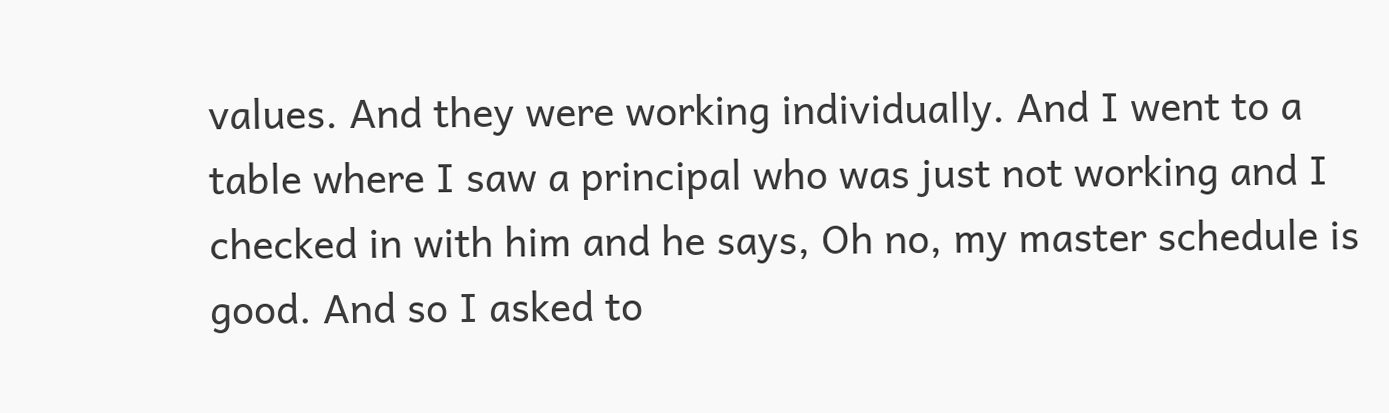values. And they were working individually. And I went to a table where I saw a principal who was just not working and I checked in with him and he says, Oh no, my master schedule is good. And so I asked to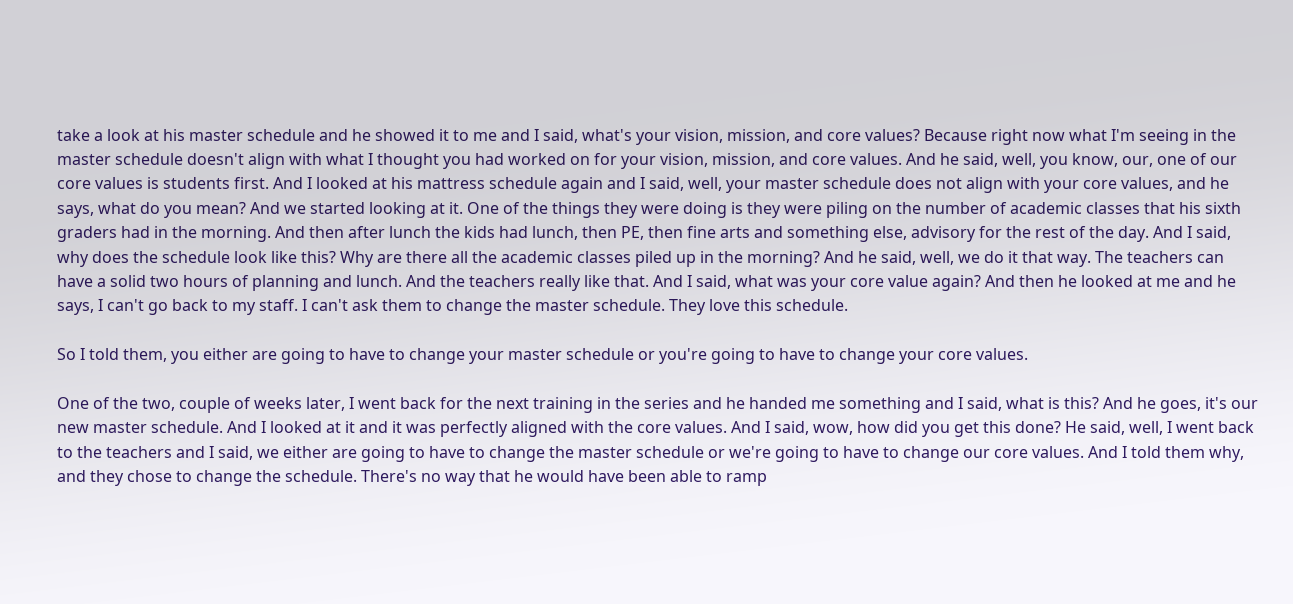take a look at his master schedule and he showed it to me and I said, what's your vision, mission, and core values? Because right now what I'm seeing in the master schedule doesn't align with what I thought you had worked on for your vision, mission, and core values. And he said, well, you know, our, one of our core values is students first. And I looked at his mattress schedule again and I said, well, your master schedule does not align with your core values, and he says, what do you mean? And we started looking at it. One of the things they were doing is they were piling on the number of academic classes that his sixth graders had in the morning. And then after lunch the kids had lunch, then PE, then fine arts and something else, advisory for the rest of the day. And I said, why does the schedule look like this? Why are there all the academic classes piled up in the morning? And he said, well, we do it that way. The teachers can have a solid two hours of planning and lunch. And the teachers really like that. And I said, what was your core value again? And then he looked at me and he says, I can't go back to my staff. I can't ask them to change the master schedule. They love this schedule.

So I told them, you either are going to have to change your master schedule or you're going to have to change your core values.

One of the two, couple of weeks later, I went back for the next training in the series and he handed me something and I said, what is this? And he goes, it's our new master schedule. And I looked at it and it was perfectly aligned with the core values. And I said, wow, how did you get this done? He said, well, I went back to the teachers and I said, we either are going to have to change the master schedule or we're going to have to change our core values. And I told them why, and they chose to change the schedule. There's no way that he would have been able to ramp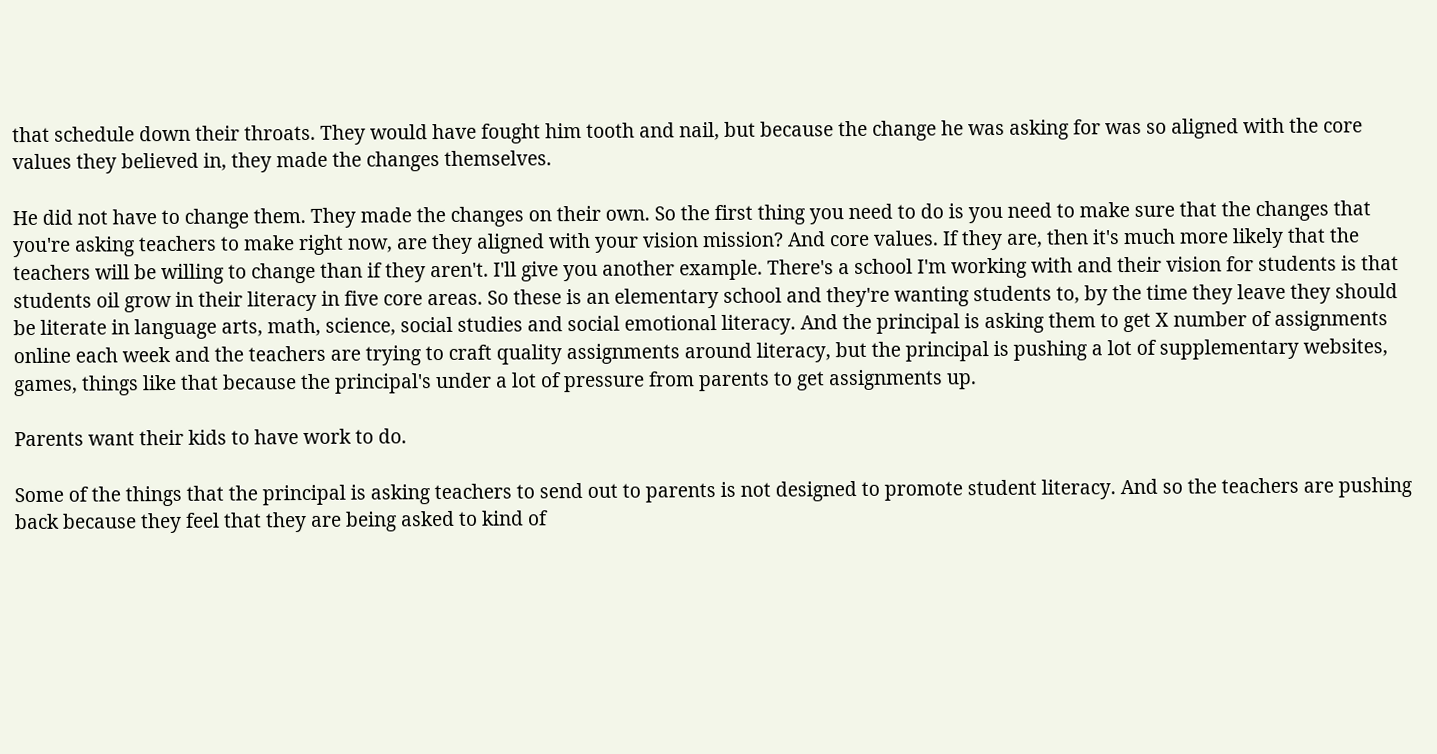that schedule down their throats. They would have fought him tooth and nail, but because the change he was asking for was so aligned with the core values they believed in, they made the changes themselves.

He did not have to change them. They made the changes on their own. So the first thing you need to do is you need to make sure that the changes that you're asking teachers to make right now, are they aligned with your vision mission? And core values. If they are, then it's much more likely that the teachers will be willing to change than if they aren't. I'll give you another example. There's a school I'm working with and their vision for students is that students oil grow in their literacy in five core areas. So these is an elementary school and they're wanting students to, by the time they leave they should be literate in language arts, math, science, social studies and social emotional literacy. And the principal is asking them to get X number of assignments online each week and the teachers are trying to craft quality assignments around literacy, but the principal is pushing a lot of supplementary websites, games, things like that because the principal's under a lot of pressure from parents to get assignments up.

Parents want their kids to have work to do.

Some of the things that the principal is asking teachers to send out to parents is not designed to promote student literacy. And so the teachers are pushing back because they feel that they are being asked to kind of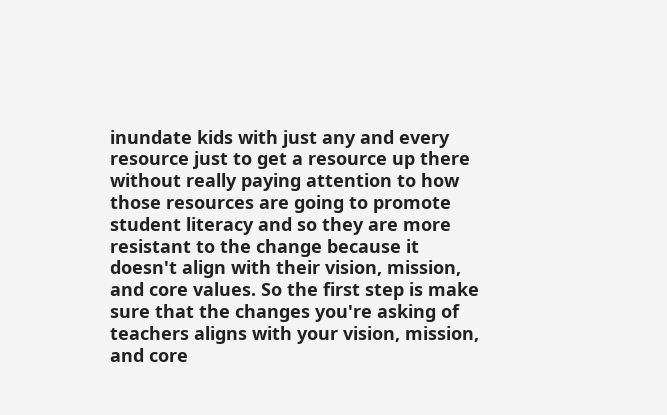inundate kids with just any and every resource just to get a resource up there without really paying attention to how those resources are going to promote student literacy and so they are more resistant to the change because it doesn't align with their vision, mission, and core values. So the first step is make sure that the changes you're asking of teachers aligns with your vision, mission, and core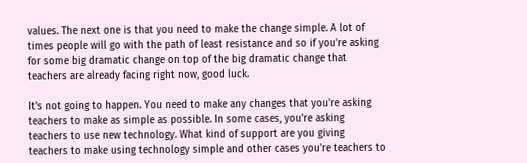values. The next one is that you need to make the change simple. A lot of times people will go with the path of least resistance and so if you're asking for some big dramatic change on top of the big dramatic change that teachers are already facing right now, good luck.

It's not going to happen. You need to make any changes that you're asking teachers to make as simple as possible. In some cases, you're asking teachers to use new technology. What kind of support are you giving teachers to make using technology simple and other cases you're teachers to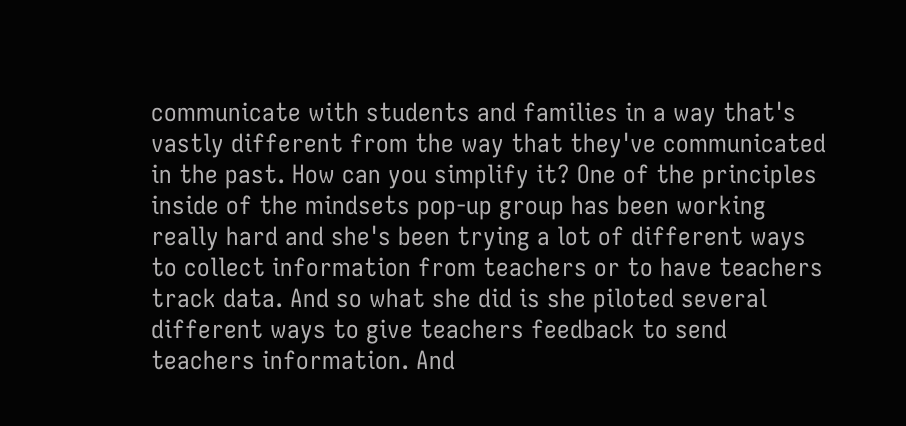communicate with students and families in a way that's vastly different from the way that they've communicated in the past. How can you simplify it? One of the principles inside of the mindsets pop-up group has been working really hard and she's been trying a lot of different ways to collect information from teachers or to have teachers track data. And so what she did is she piloted several different ways to give teachers feedback to send teachers information. And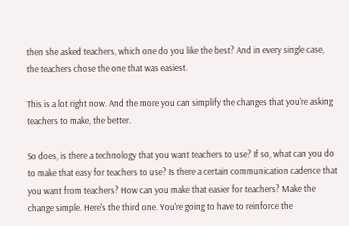then she asked teachers, which one do you like the best? And in every single case, the teachers chose the one that was easiest.

This is a lot right now. And the more you can simplify the changes that you're asking teachers to make, the better.

So does, is there a technology that you want teachers to use? If so, what can you do to make that easy for teachers to use? Is there a certain communication cadence that you want from teachers? How can you make that easier for teachers? Make the change simple. Here's the third one. You're going to have to reinforce the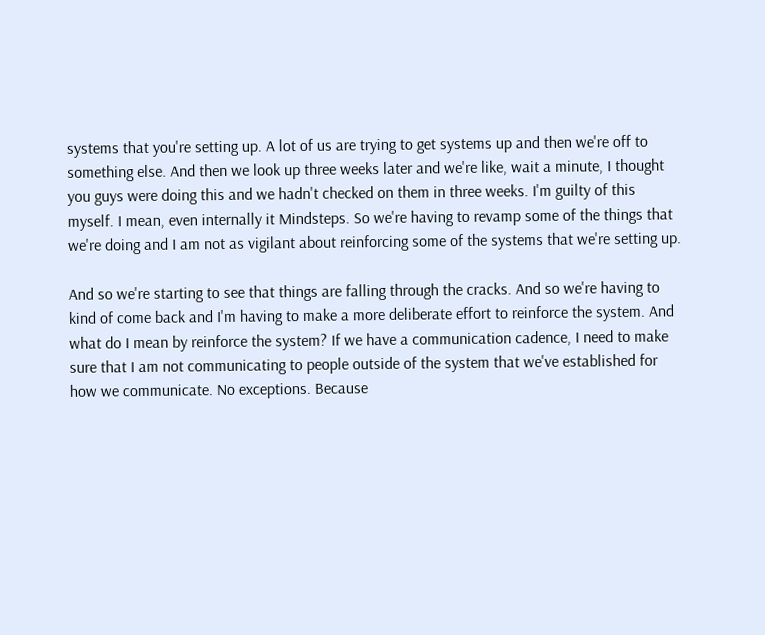systems that you're setting up. A lot of us are trying to get systems up and then we're off to something else. And then we look up three weeks later and we're like, wait a minute, I thought you guys were doing this and we hadn't checked on them in three weeks. I'm guilty of this myself. I mean, even internally it Mindsteps. So we're having to revamp some of the things that we're doing and I am not as vigilant about reinforcing some of the systems that we're setting up.

And so we're starting to see that things are falling through the cracks. And so we're having to kind of come back and I'm having to make a more deliberate effort to reinforce the system. And what do I mean by reinforce the system? If we have a communication cadence, I need to make sure that I am not communicating to people outside of the system that we've established for how we communicate. No exceptions. Because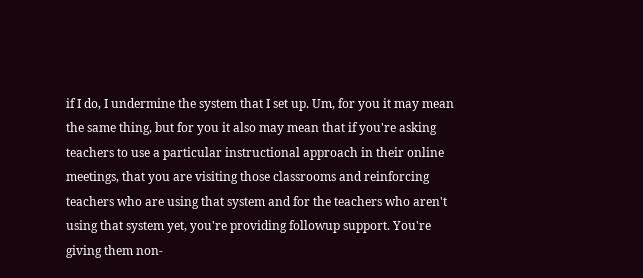if I do, I undermine the system that I set up. Um, for you it may mean the same thing, but for you it also may mean that if you're asking teachers to use a particular instructional approach in their online meetings, that you are visiting those classrooms and reinforcing teachers who are using that system and for the teachers who aren't using that system yet, you're providing followup support. You're giving them non-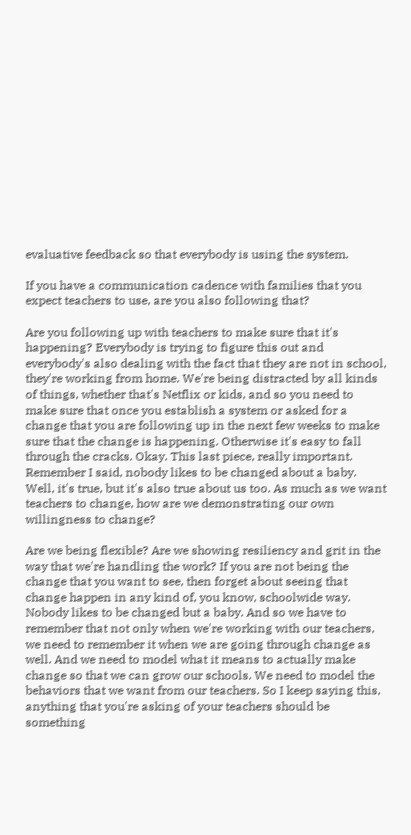evaluative feedback so that everybody is using the system.

If you have a communication cadence with families that you expect teachers to use, are you also following that?

Are you following up with teachers to make sure that it's happening? Everybody is trying to figure this out and everybody's also dealing with the fact that they are not in school, they're working from home. We're being distracted by all kinds of things, whether that's Netflix or kids, and so you need to make sure that once you establish a system or asked for a change that you are following up in the next few weeks to make sure that the change is happening. Otherwise it's easy to fall through the cracks. Okay. This last piece, really important. Remember I said, nobody likes to be changed about a baby. Well, it's true, but it's also true about us too. As much as we want teachers to change, how are we demonstrating our own willingness to change?

Are we being flexible? Are we showing resiliency and grit in the way that we're handling the work? If you are not being the change that you want to see, then forget about seeing that change happen in any kind of, you know, schoolwide way. Nobody likes to be changed but a baby. And so we have to remember that not only when we're working with our teachers, we need to remember it when we are going through change as well. And we need to model what it means to actually make change so that we can grow our schools. We need to model the behaviors that we want from our teachers. So I keep saying this, anything that you're asking of your teachers should be something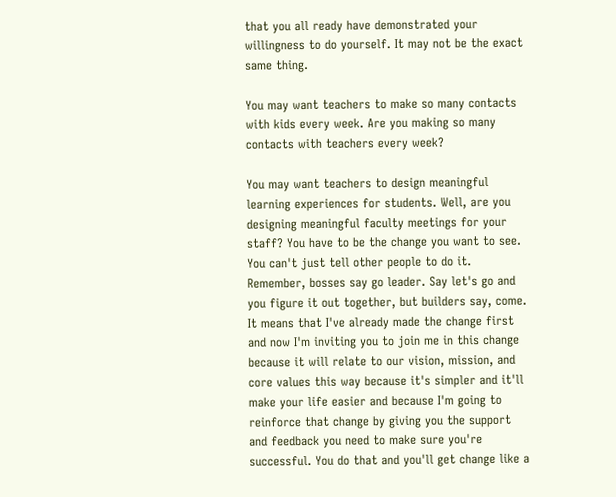that you all ready have demonstrated your willingness to do yourself. It may not be the exact same thing.

You may want teachers to make so many contacts with kids every week. Are you making so many contacts with teachers every week?

You may want teachers to design meaningful learning experiences for students. Well, are you designing meaningful faculty meetings for your staff? You have to be the change you want to see. You can't just tell other people to do it. Remember, bosses say go leader. Say let's go and you figure it out together, but builders say, come. It means that I've already made the change first and now I'm inviting you to join me in this change because it will relate to our vision, mission, and core values this way because it's simpler and it'll make your life easier and because I'm going to reinforce that change by giving you the support and feedback you need to make sure you're successful. You do that and you'll get change like a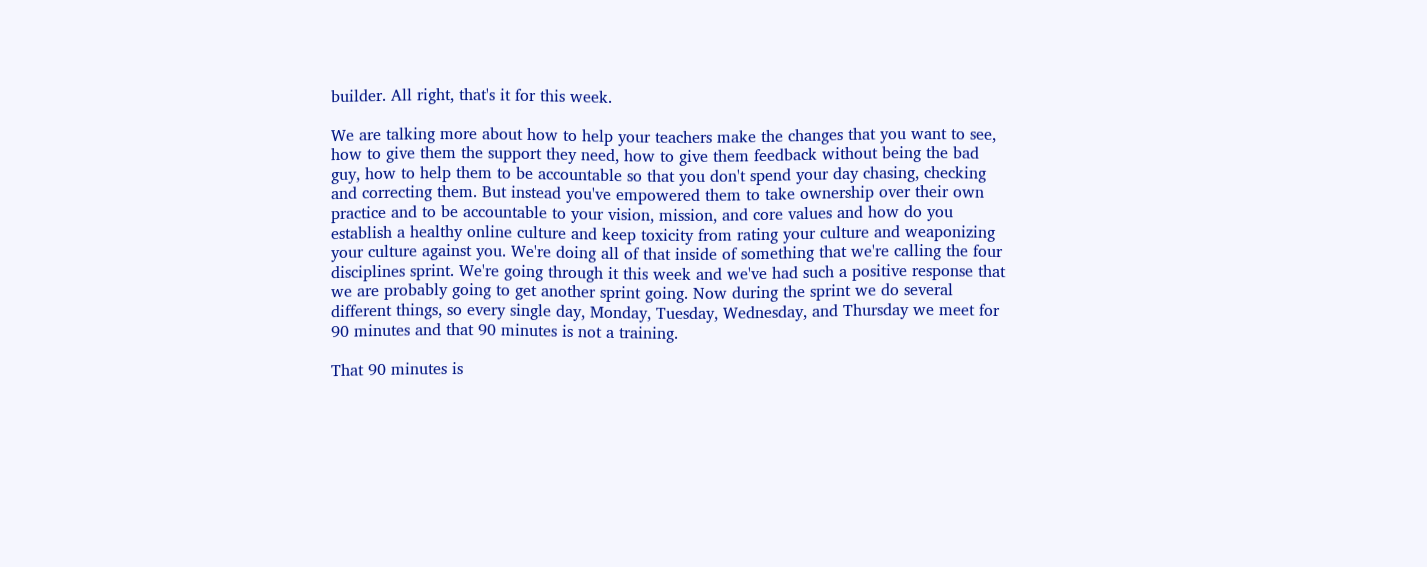builder. All right, that's it for this week.

We are talking more about how to help your teachers make the changes that you want to see, how to give them the support they need, how to give them feedback without being the bad guy, how to help them to be accountable so that you don't spend your day chasing, checking and correcting them. But instead you've empowered them to take ownership over their own practice and to be accountable to your vision, mission, and core values and how do you establish a healthy online culture and keep toxicity from rating your culture and weaponizing your culture against you. We're doing all of that inside of something that we're calling the four disciplines sprint. We're going through it this week and we've had such a positive response that we are probably going to get another sprint going. Now during the sprint we do several different things, so every single day, Monday, Tuesday, Wednesday, and Thursday we meet for 90 minutes and that 90 minutes is not a training.

That 90 minutes is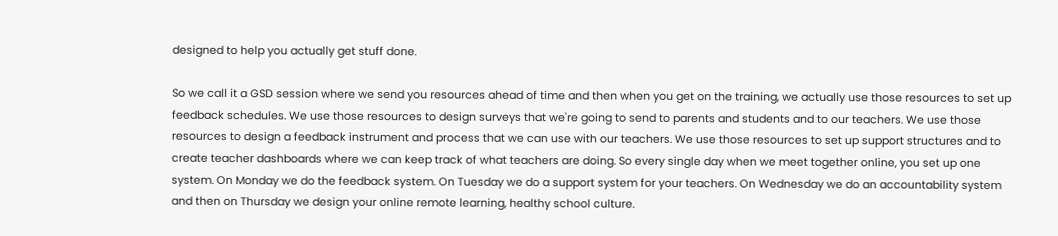designed to help you actually get stuff done.

So we call it a GSD session where we send you resources ahead of time and then when you get on the training, we actually use those resources to set up feedback schedules. We use those resources to design surveys that we're going to send to parents and students and to our teachers. We use those resources to design a feedback instrument and process that we can use with our teachers. We use those resources to set up support structures and to create teacher dashboards where we can keep track of what teachers are doing. So every single day when we meet together online, you set up one system. On Monday we do the feedback system. On Tuesday we do a support system for your teachers. On Wednesday we do an accountability system and then on Thursday we design your online remote learning, healthy school culture.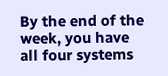By the end of the week, you have all four systems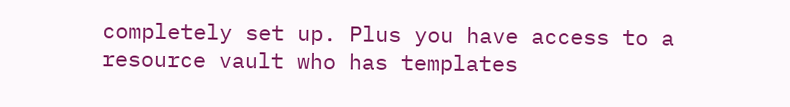completely set up. Plus you have access to a resource vault who has templates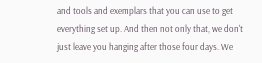and tools and exemplars that you can use to get everything set up. And then not only that, we don't just leave you hanging after those four days. We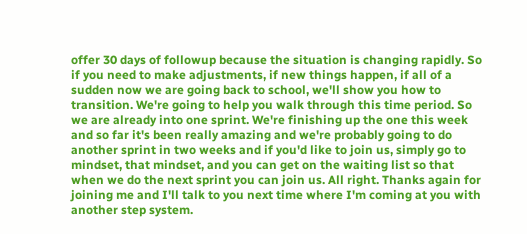offer 30 days of followup because the situation is changing rapidly. So if you need to make adjustments, if new things happen, if all of a sudden now we are going back to school, we'll show you how to transition. We're going to help you walk through this time period. So we are already into one sprint. We're finishing up the one this week and so far it's been really amazing and we're probably going to do another sprint in two weeks and if you'd like to join us, simply go to mindset, that mindset, and you can get on the waiting list so that when we do the next sprint you can join us. All right. Thanks again for joining me and I'll talk to you next time where I'm coming at you with another step system.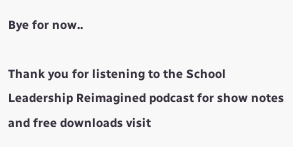Bye for now..

Thank you for listening to the School Leadership Reimagined podcast for show notes and free downloads visit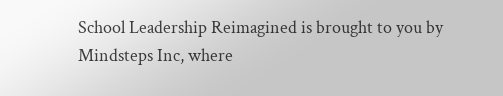School Leadership Reimagined is brought to you by Mindsteps Inc, where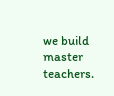we build master teachers.